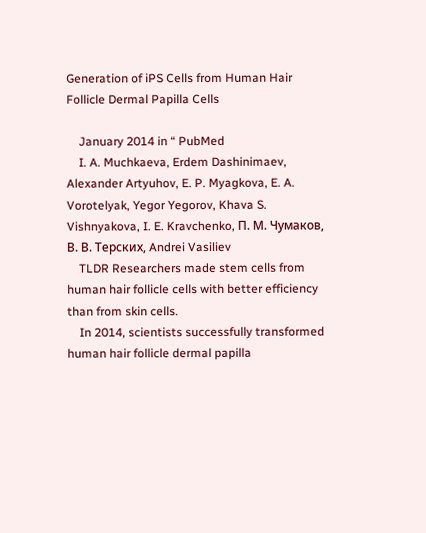Generation of iPS Cells from Human Hair Follicle Dermal Papilla Cells

    January 2014 in “ PubMed
    I. A. Muchkaeva, Erdem Dashinimaev, Alexander Artyuhov, E. P. Myagkova, E. A. Vorotelyak, Yegor Yegorov, Khava S. Vishnyakova, I. E. Kravchenko, П. М. Чумаков, В. В. Терских, Andrei Vasiliev
    TLDR Researchers made stem cells from human hair follicle cells with better efficiency than from skin cells.
    In 2014, scientists successfully transformed human hair follicle dermal papilla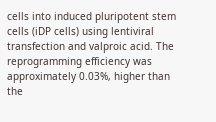cells into induced pluripotent stem cells (iDP cells) using lentiviral transfection and valproic acid. The reprogramming efficiency was approximately 0.03%, higher than the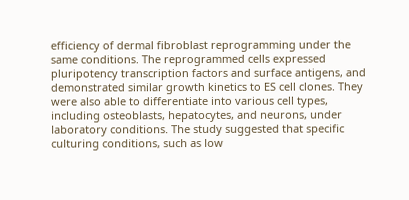efficiency of dermal fibroblast reprogramming under the same conditions. The reprogrammed cells expressed pluripotency transcription factors and surface antigens, and demonstrated similar growth kinetics to ES cell clones. They were also able to differentiate into various cell types, including osteoblasts, hepatocytes, and neurons, under laboratory conditions. The study suggested that specific culturing conditions, such as low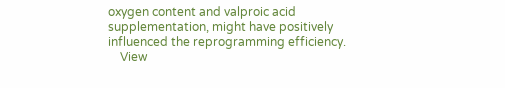oxygen content and valproic acid supplementation, might have positively influenced the reprogramming efficiency.
    View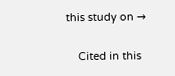this study on →

    Cited in this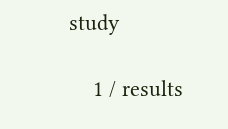study

    1 / results